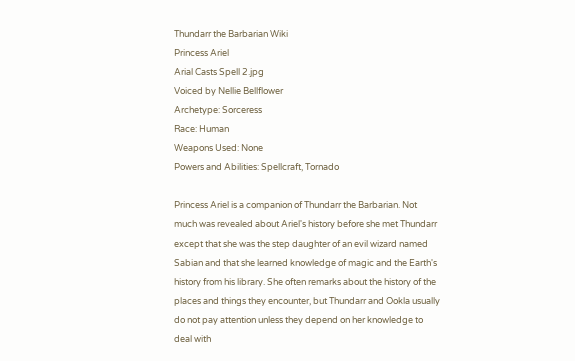Thundarr the Barbarian Wiki
Princess Ariel
Arial Casts Spell 2.jpg
Voiced by Nellie Bellflower
Archetype: Sorceress
Race: Human
Weapons Used: None
Powers and Abilities: Spellcraft, Tornado

Princess Ariel is a companion of Thundarr the Barbarian. Not much was revealed about Ariel's history before she met Thundarr except that she was the step daughter of an evil wizard named Sabian and that she learned knowledge of magic and the Earth's history from his library. She often remarks about the history of the places and things they encounter, but Thundarr and Ookla usually do not pay attention unless they depend on her knowledge to deal with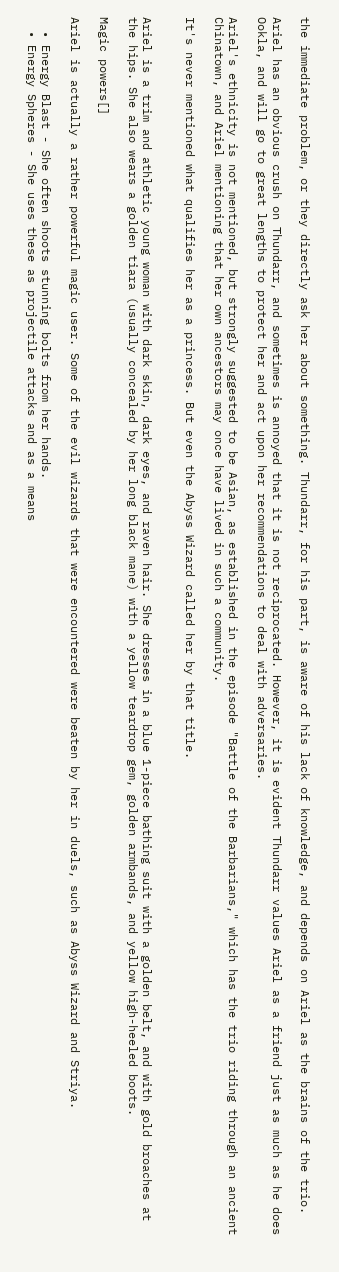the immediate problem, or they directly ask her about something. Thundarr, for his part, is aware of his lack of knowledge, and depends on Ariel as the brains of the trio.

Ariel has an obvious crush on Thundarr, and sometimes is annoyed that it is not reciprocated. However, it is evident Thundarr values Ariel as a friend just as much as he does Ookla, and will go to great lengths to protect her and act upon her recommendations to deal with adversaries.

Ariel's ethnicity is not mentioned, but strongly suggested to be Asian, as established in the episode "Battle of the Barbarians," which has the trio riding through an ancient Chinatown, and Ariel mentioning that her own ancestors may once have lived in such a community.

It's never mentioned what qualifies her as a princess. But even the Abyss Wizard called her by that title.


Ariel is a trim and athletic young woman with dark skin, dark eyes, and raven hair. She dresses in a blue 1-piece bathing suit with a golden belt, and with gold broaches at the hips. She also wears a golden tiara (usually concealed by her long black mane) with a yellow teardrop gem, golden armbands, and yellow high-heeled boots.

Magic powers[]

Ariel is actually a rather powerful magic user. Some of the evil wizards that were encountered were beaten by her in duels, such as Abyss Wizard and Striya.

  • Energy Blast - She often shoots stunning bolts from her hands.
  • Energy Spheres - She uses these as projectile attacks and as a means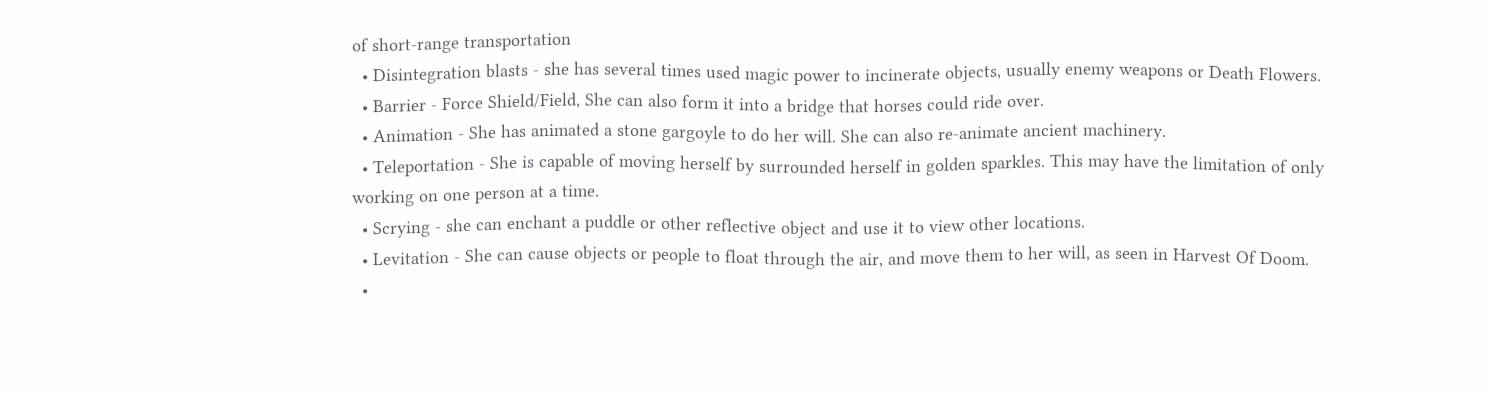of short-range transportation
  • Disintegration blasts - she has several times used magic power to incinerate objects, usually enemy weapons or Death Flowers.
  • Barrier - Force Shield/Field, She can also form it into a bridge that horses could ride over.
  • Animation - She has animated a stone gargoyle to do her will. She can also re-animate ancient machinery.
  • Teleportation - She is capable of moving herself by surrounded herself in golden sparkles. This may have the limitation of only working on one person at a time.
  • Scrying - she can enchant a puddle or other reflective object and use it to view other locations.
  • Levitation - She can cause objects or people to float through the air, and move them to her will, as seen in Harvest Of Doom.
  •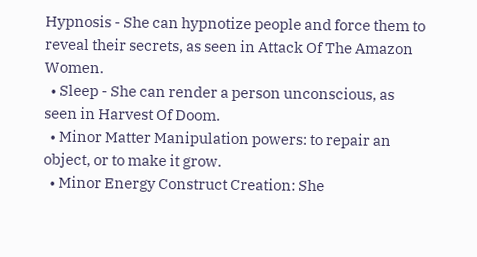Hypnosis - She can hypnotize people and force them to reveal their secrets, as seen in Attack Of The Amazon Women.
  • Sleep - She can render a person unconscious, as seen in Harvest Of Doom.
  • Minor Matter Manipulation powers: to repair an object, or to make it grow.
  • Minor Energy Construct Creation: She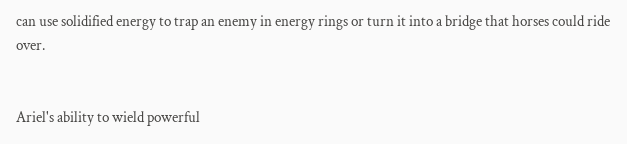can use solidified energy to trap an enemy in energy rings or turn it into a bridge that horses could ride over.


Ariel's ability to wield powerful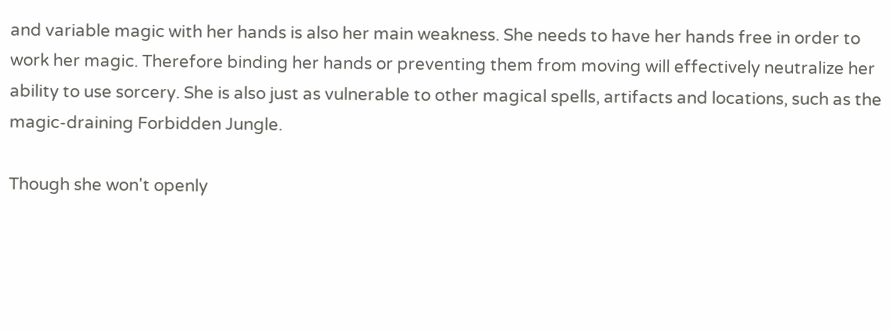and variable magic with her hands is also her main weakness. She needs to have her hands free in order to work her magic. Therefore binding her hands or preventing them from moving will effectively neutralize her ability to use sorcery. She is also just as vulnerable to other magical spells, artifacts and locations, such as the magic-draining Forbidden Jungle.

Though she won't openly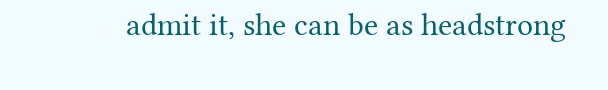admit it, she can be as headstrong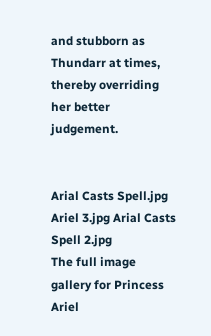and stubborn as Thundarr at times, thereby overriding her better judgement.


Arial Casts Spell.jpg Ariel 3.jpg Arial Casts Spell 2.jpg
The full image gallery for Princess Ariel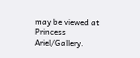may be viewed at Princess Ariel/Gallery.